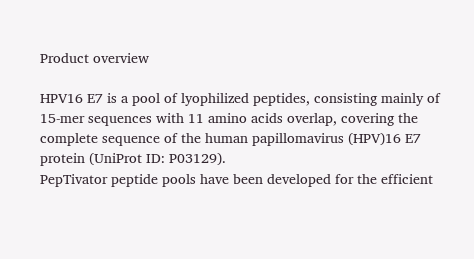Product overview

HPV16 E7 is a pool of lyophilized peptides, consisting mainly of 15-mer sequences with 11 amino acids overlap, covering the complete sequence of the human papillomavirus (HPV)16 E7 protein (UniProt ID: P03129).
PepTivator peptide pools have been developed for the efficient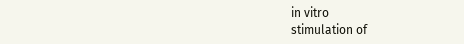in vitro
stimulation of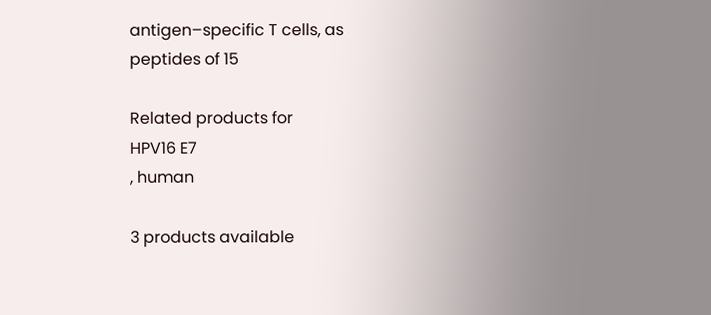antigen–specific T cells, as peptides of 15

Related products for
HPV16 E7
, human

3 products available